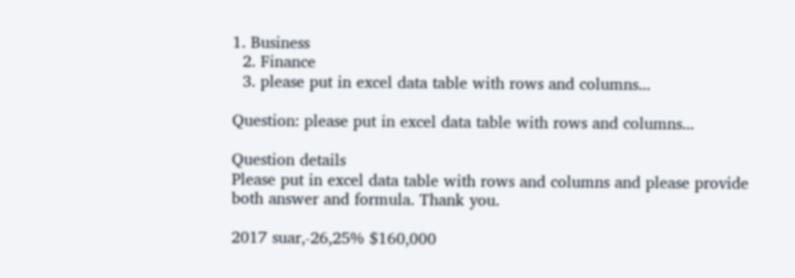1. Business
  2. Finance
  3. please put in excel data table with rows and columns...

Question: please put in excel data table with rows and columns...

Question details
Please put in excel data table with rows and columns and please provide both answer and formula. Thank you.

2017 suar,-26,25% $160,000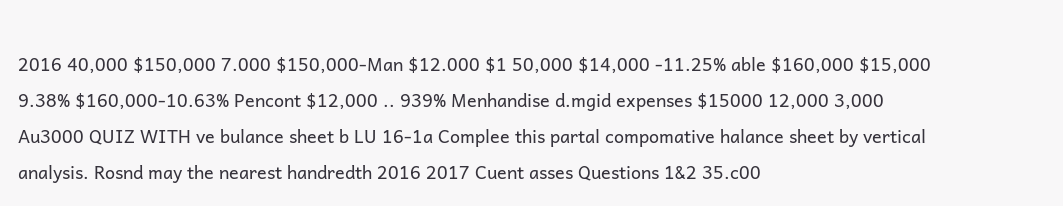2016 40,000 $150,000 7.000 $150,000-Man $12.000 $1 50,000 $14,000 -11.25% able $160,000 $15,000 9.38% $160,000-10.63% Pencont $12,000 .. 939% Menhandise d.mgid expenses $15000 12,000 3,000 Au3000 QUIZ WITH ve bulance sheet b LU 16-1a Complee this partal compomative halance sheet by vertical analysis. Rosnd may the nearest handredth 2016 2017 Cuent asses Questions 1&2 35.c00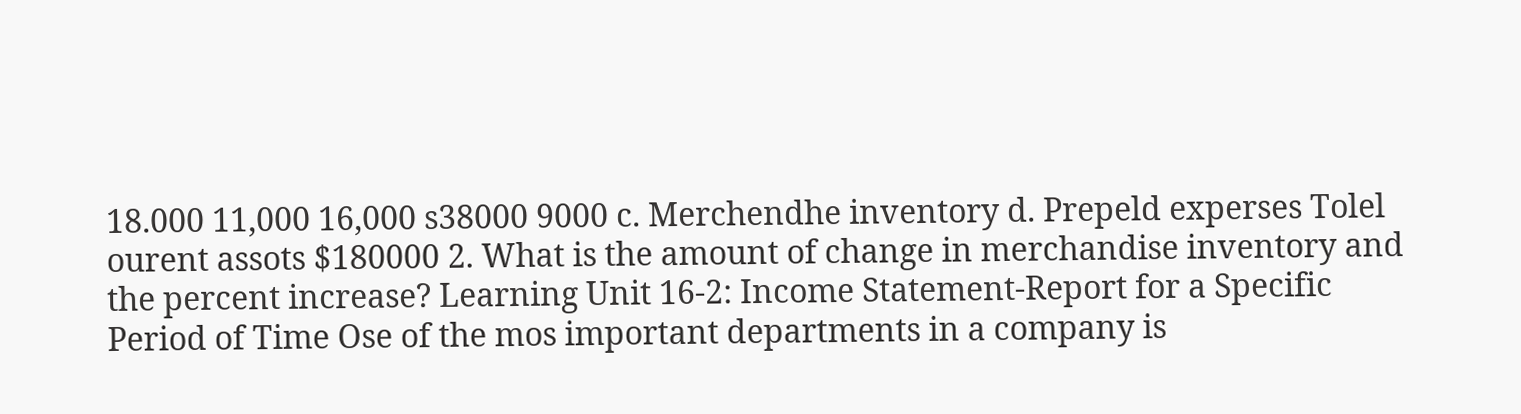18.000 11,000 16,000 s38000 9000 c. Merchendhe inventory d. Prepeld experses Tolel ourent assots $180000 2. What is the amount of change in merchandise inventory and the percent increase? Learning Unit 16-2: Income Statement-Report for a Specific Period of Time Ose of the mos important departments in a company is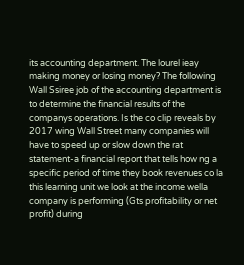its accounting department. The lourel ieay making money or losing money? The following Wall Ssiree job of the accounting department is to determine the financial results of the companys operations. Is the co clip reveals by 2017 wing Wall Street many companies will have to speed up or slow down the rat statement-a financial report that tells how ng a specific period of time they book revenues co la this learning unit we look at the income wella company is performing (Gts profitability or net profit) during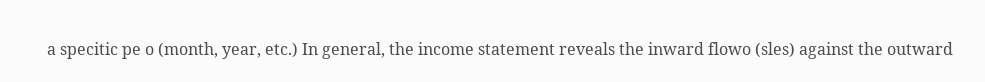a specitic pe o (month, year, etc.) In general, the income statement reveals the inward flowo (sles) against the outward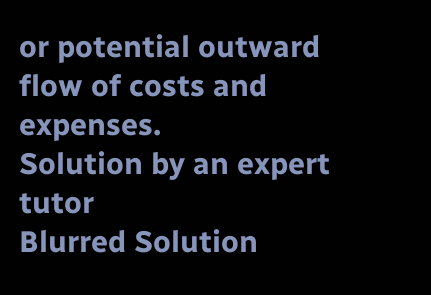or potential outward flow of costs and expenses.
Solution by an expert tutor
Blurred Solution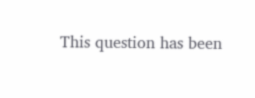This question has been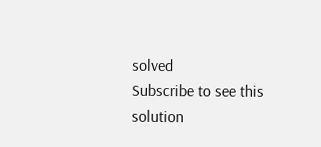solved
Subscribe to see this solution